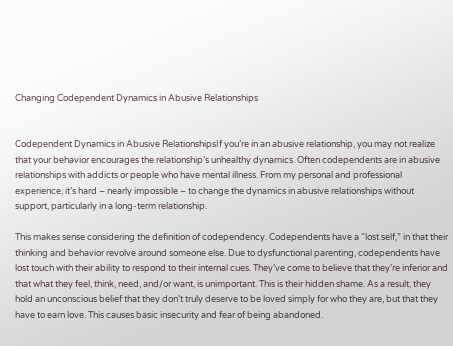Changing Codependent Dynamics in Abusive Relationships


Codependent Dynamics in Abusive RelationshipsIf you’re in an abusive relationship, you may not realize that your behavior encourages the relationship’s unhealthy dynamics. Often codependents are in abusive relationships with addicts or people who have mental illness. From my personal and professional experience, it’s hard – nearly impossible – to change the dynamics in abusive relationships without support, particularly in a long-term relationship.

This makes sense considering the definition of codependency. Codependents have a “lost self,” in that their thinking and behavior revolve around someone else. Due to dysfunctional parenting, codependents have lost touch with their ability to respond to their internal cues. They’ve come to believe that they’re inferior and that what they feel, think, need, and/or want, is unimportant. This is their hidden shame. As a result, they hold an unconscious belief that they don’t truly deserve to be loved simply for who they are, but that they have to earn love. This causes basic insecurity and fear of being abandoned.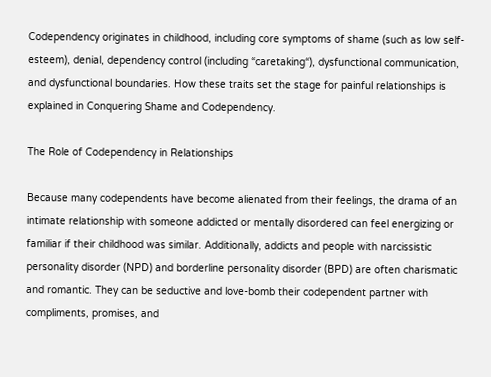Codependency originates in childhood, including core symptoms of shame (such as low self-esteem), denial, dependency control (including “caretaking“), dysfunctional communication, and dysfunctional boundaries. How these traits set the stage for painful relationships is explained in Conquering Shame and Codependency.

The Role of Codependency in Relationships

Because many codependents have become alienated from their feelings, the drama of an intimate relationship with someone addicted or mentally disordered can feel energizing or familiar if their childhood was similar. Additionally, addicts and people with narcissistic personality disorder (NPD) and borderline personality disorder (BPD) are often charismatic and romantic. They can be seductive and love-bomb their codependent partner with compliments, promises, and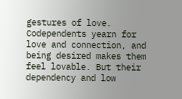gestures of love. Codependents yearn for love and connection, and being desired makes them feel lovable. But their dependency and low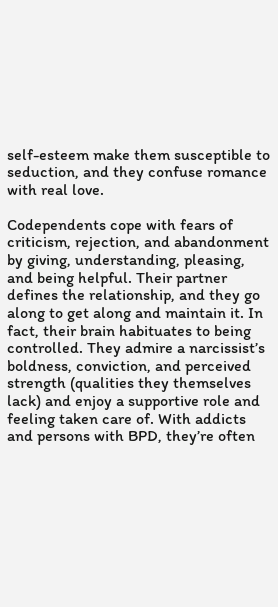self-esteem make them susceptible to seduction, and they confuse romance with real love.

Codependents cope with fears of criticism, rejection, and abandonment by giving, understanding, pleasing, and being helpful. Their partner defines the relationship, and they go along to get along and maintain it. In fact, their brain habituates to being controlled. They admire a narcissist’s boldness, conviction, and perceived strength (qualities they themselves lack) and enjoy a supportive role and feeling taken care of. With addicts and persons with BPD, they’re often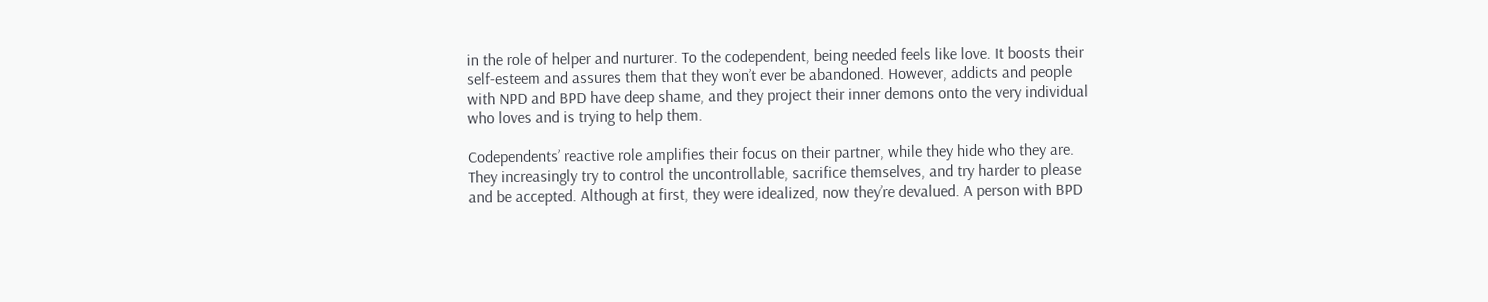in the role of helper and nurturer. To the codependent, being needed feels like love. It boosts their self-esteem and assures them that they won’t ever be abandoned. However, addicts and people with NPD and BPD have deep shame, and they project their inner demons onto the very individual who loves and is trying to help them.

Codependents’ reactive role amplifies their focus on their partner, while they hide who they are. They increasingly try to control the uncontrollable, sacrifice themselves, and try harder to please and be accepted. Although at first, they were idealized, now they’re devalued. A person with BPD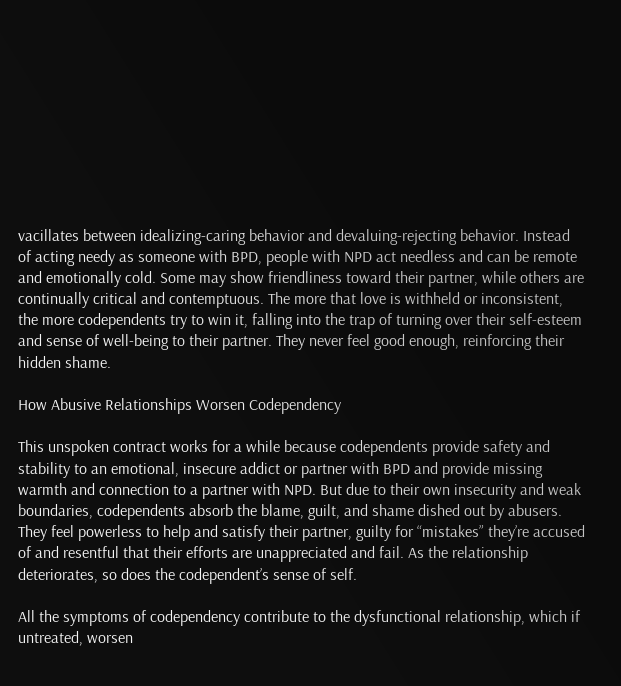vacillates between idealizing-caring behavior and devaluing-rejecting behavior. Instead of acting needy as someone with BPD, people with NPD act needless and can be remote and emotionally cold. Some may show friendliness toward their partner, while others are continually critical and contemptuous. The more that love is withheld or inconsistent, the more codependents try to win it, falling into the trap of turning over their self-esteem and sense of well-being to their partner. They never feel good enough, reinforcing their hidden shame.

How Abusive Relationships Worsen Codependency

This unspoken contract works for a while because codependents provide safety and stability to an emotional, insecure addict or partner with BPD and provide missing warmth and connection to a partner with NPD. But due to their own insecurity and weak boundaries, codependents absorb the blame, guilt, and shame dished out by abusers. They feel powerless to help and satisfy their partner, guilty for “mistakes” they’re accused of and resentful that their efforts are unappreciated and fail. As the relationship deteriorates, so does the codependent’s sense of self.

All the symptoms of codependency contribute to the dysfunctional relationship, which if untreated, worsen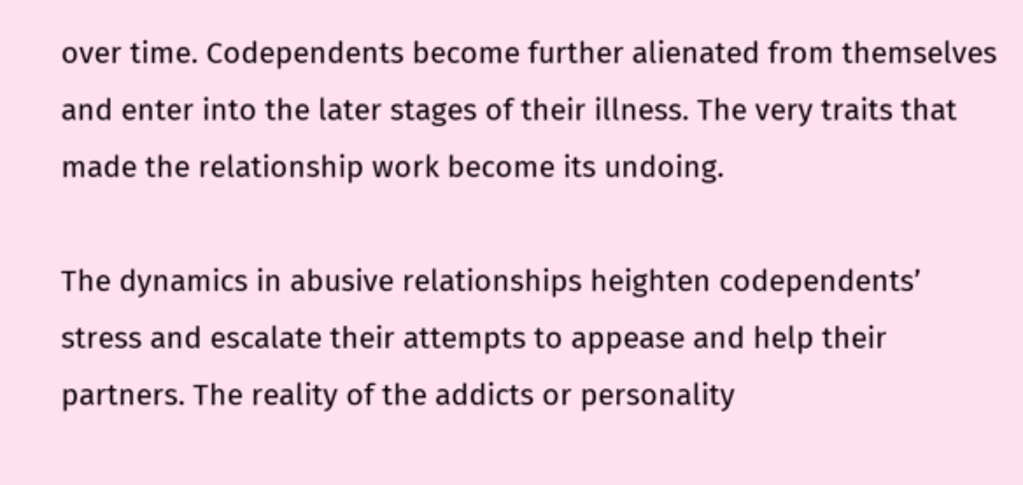over time. Codependents become further alienated from themselves and enter into the later stages of their illness. The very traits that made the relationship work become its undoing.

The dynamics in abusive relationships heighten codependents’ stress and escalate their attempts to appease and help their partners. The reality of the addicts or personality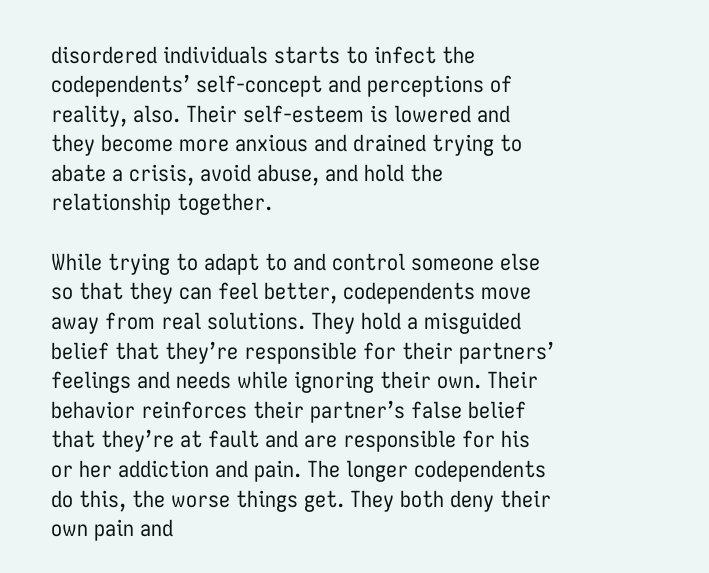disordered individuals starts to infect the codependents’ self-concept and perceptions of reality, also. Their self-esteem is lowered and they become more anxious and drained trying to abate a crisis, avoid abuse, and hold the relationship together.

While trying to adapt to and control someone else so that they can feel better, codependents move away from real solutions. They hold a misguided belief that they’re responsible for their partners’ feelings and needs while ignoring their own. Their behavior reinforces their partner’s false belief that they’re at fault and are responsible for his or her addiction and pain. The longer codependents do this, the worse things get. They both deny their own pain and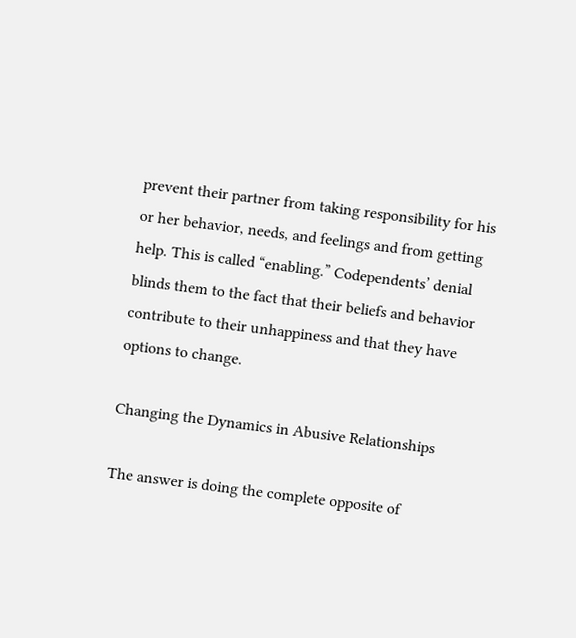prevent their partner from taking responsibility for his or her behavior, needs, and feelings and from getting help. This is called “enabling.” Codependents’ denial blinds them to the fact that their beliefs and behavior contribute to their unhappiness and that they have options to change.

Changing the Dynamics in Abusive Relationships

The answer is doing the complete opposite of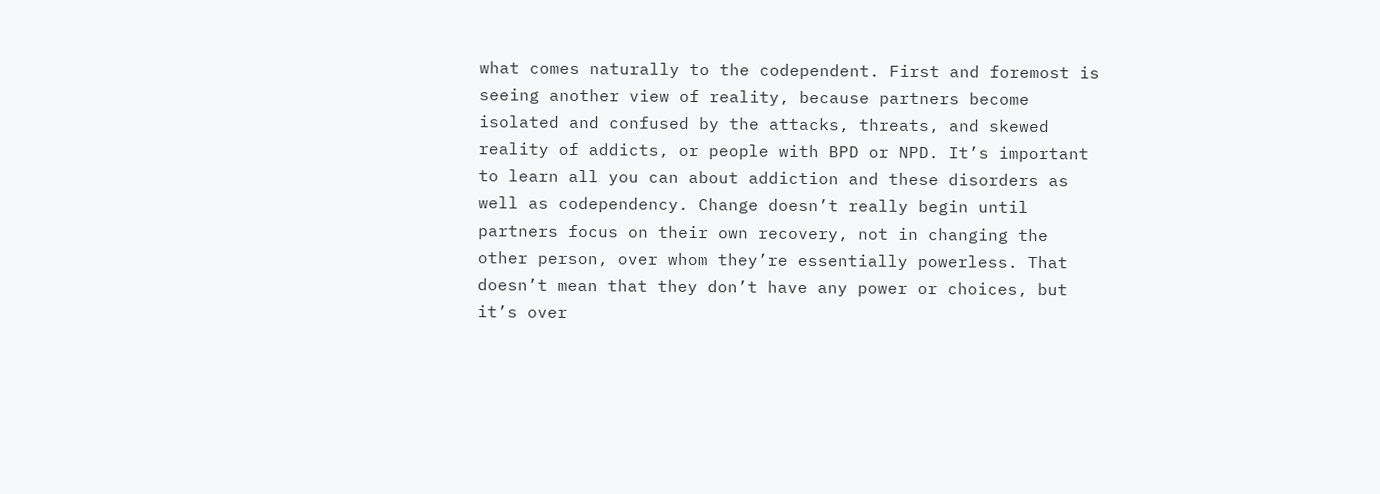what comes naturally to the codependent. First and foremost is seeing another view of reality, because partners become isolated and confused by the attacks, threats, and skewed reality of addicts, or people with BPD or NPD. It’s important to learn all you can about addiction and these disorders as well as codependency. Change doesn’t really begin until partners focus on their own recovery, not in changing the other person, over whom they’re essentially powerless. That doesn’t mean that they don’t have any power or choices, but it’s over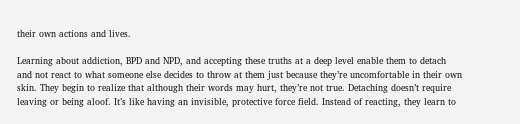their own actions and lives.

Learning about addiction, BPD and NPD, and accepting these truths at a deep level enable them to detach and not react to what someone else decides to throw at them just because they’re uncomfortable in their own skin. They begin to realize that although their words may hurt, they’re not true. Detaching doesn’t require leaving or being aloof. It’s like having an invisible, protective force field. Instead of reacting, they learn to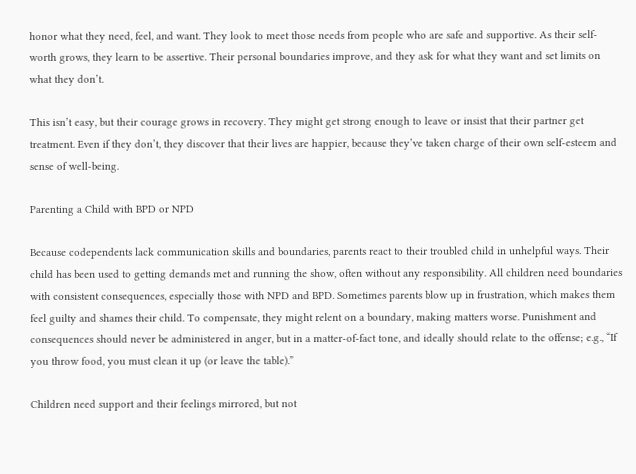honor what they need, feel, and want. They look to meet those needs from people who are safe and supportive. As their self-worth grows, they learn to be assertive. Their personal boundaries improve, and they ask for what they want and set limits on what they don’t.

This isn’t easy, but their courage grows in recovery. They might get strong enough to leave or insist that their partner get treatment. Even if they don’t, they discover that their lives are happier, because they’ve taken charge of their own self-esteem and sense of well-being.

Parenting a Child with BPD or NPD

Because codependents lack communication skills and boundaries, parents react to their troubled child in unhelpful ways. Their child has been used to getting demands met and running the show, often without any responsibility. All children need boundaries with consistent consequences, especially those with NPD and BPD. Sometimes parents blow up in frustration, which makes them feel guilty and shames their child. To compensate, they might relent on a boundary, making matters worse. Punishment and consequences should never be administered in anger, but in a matter-of-fact tone, and ideally should relate to the offense; e.g., “If you throw food, you must clean it up (or leave the table).”

Children need support and their feelings mirrored, but not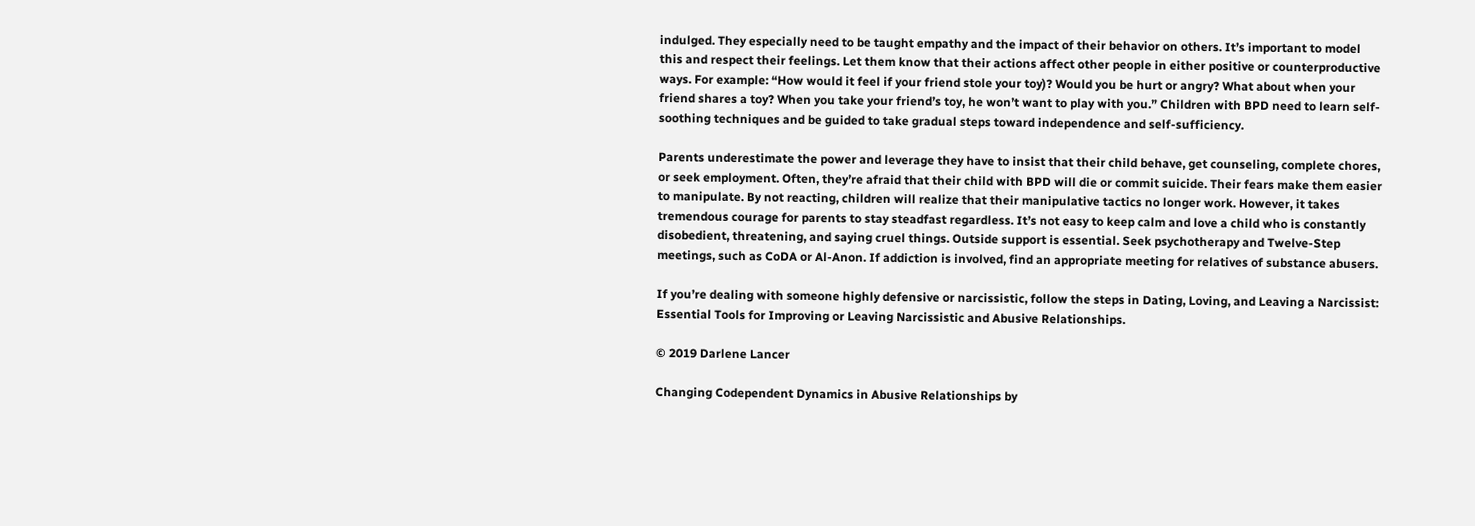indulged. They especially need to be taught empathy and the impact of their behavior on others. It’s important to model this and respect their feelings. Let them know that their actions affect other people in either positive or counterproductive ways. For example: “How would it feel if your friend stole your toy)? Would you be hurt or angry? What about when your friend shares a toy? When you take your friend’s toy, he won’t want to play with you.” Children with BPD need to learn self-soothing techniques and be guided to take gradual steps toward independence and self-sufficiency.

Parents underestimate the power and leverage they have to insist that their child behave, get counseling, complete chores, or seek employment. Often, they’re afraid that their child with BPD will die or commit suicide. Their fears make them easier to manipulate. By not reacting, children will realize that their manipulative tactics no longer work. However, it takes tremendous courage for parents to stay steadfast regardless. It’s not easy to keep calm and love a child who is constantly disobedient, threatening, and saying cruel things. Outside support is essential. Seek psychotherapy and Twelve-Step meetings, such as CoDA or Al-Anon. If addiction is involved, find an appropriate meeting for relatives of substance abusers.

If you’re dealing with someone highly defensive or narcissistic, follow the steps in Dating, Loving, and Leaving a Narcissist: Essential Tools for Improving or Leaving Narcissistic and Abusive Relationships.

© 2019 Darlene Lancer

Changing Codependent Dynamics in Abusive Relationships by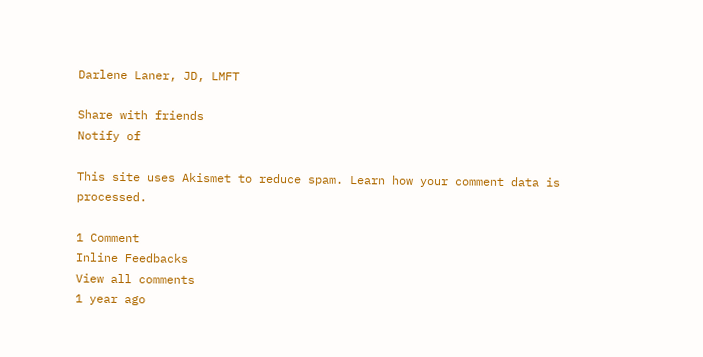Darlene Laner, JD, LMFT

Share with friends
Notify of

This site uses Akismet to reduce spam. Learn how your comment data is processed.

1 Comment
Inline Feedbacks
View all comments
1 year ago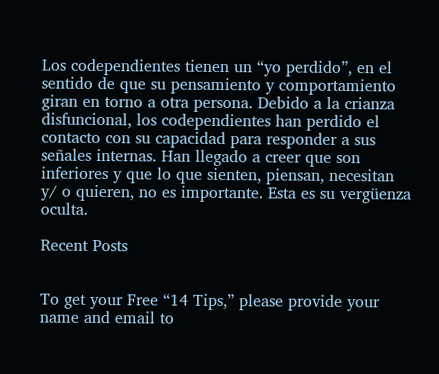Los codependientes tienen un “yo perdido”, en el sentido de que su pensamiento y comportamiento giran en torno a otra persona. Debido a la crianza disfuncional, los codependientes han perdido el contacto con su capacidad para responder a sus señales internas. Han llegado a creer que son inferiores y que lo que sienten, piensan, necesitan y/ o quieren, no es importante. Esta es su vergüenza oculta.

Recent Posts


To get your Free “14 Tips,” please provide your name and email to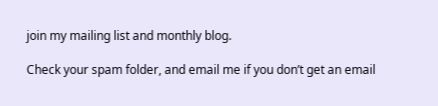join my mailing list and monthly blog.

Check your spam folder, and email me if you don’t get an email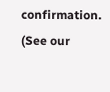confirmation. (See our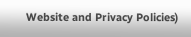Website and Privacy Policies)